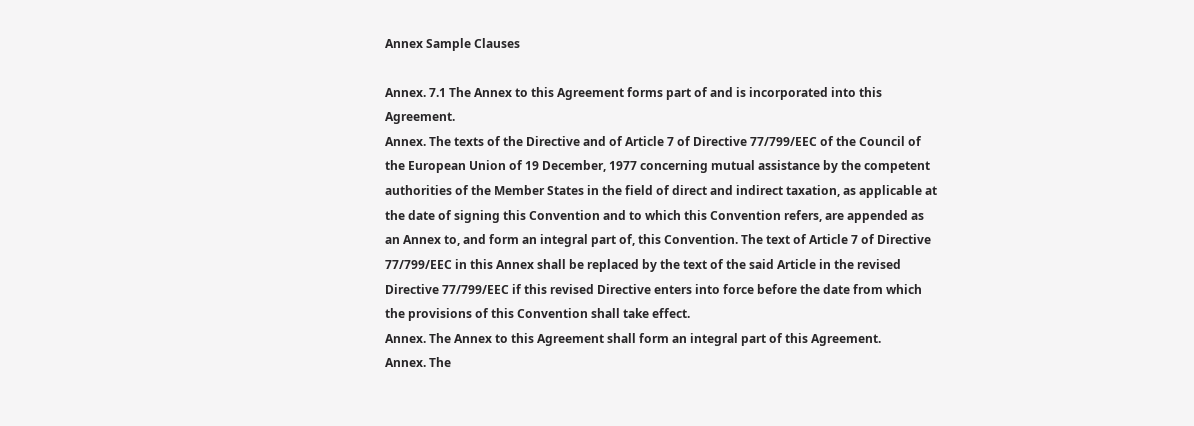Annex Sample Clauses

Annex. 7.1 The Annex to this Agreement forms part of and is incorporated into this Agreement.
Annex. The texts of the Directive and of Article 7 of Directive 77/799/EEC of the Council of the European Union of 19 December, 1977 concerning mutual assistance by the competent authorities of the Member States in the field of direct and indirect taxation, as applicable at the date of signing this Convention and to which this Convention refers, are appended as an Annex to, and form an integral part of, this Convention. The text of Article 7 of Directive 77/799/EEC in this Annex shall be replaced by the text of the said Article in the revised Directive 77/799/EEC if this revised Directive enters into force before the date from which the provisions of this Convention shall take effect.
Annex. The Annex to this Agreement shall form an integral part of this Agreement.
Annex. The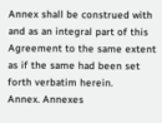Annex shall be construed with and as an integral part of this Agreement to the same extent as if the same had been set forth verbatim herein.
Annex. Annexes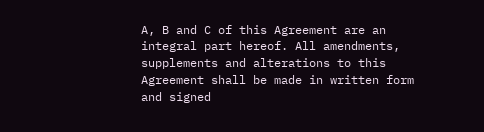A, B and C of this Agreement are an integral part hereof. All amendments, supplements and alterations to this Agreement shall be made in written form and signed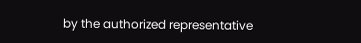by the authorized representative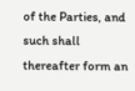of the Parties, and such shall thereafter form an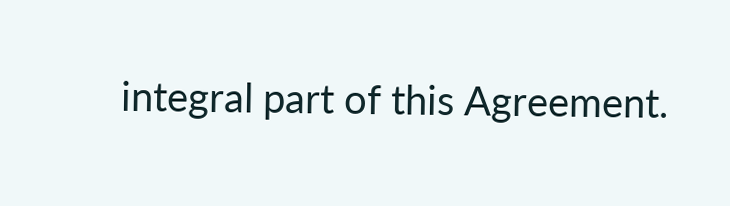integral part of this Agreement.